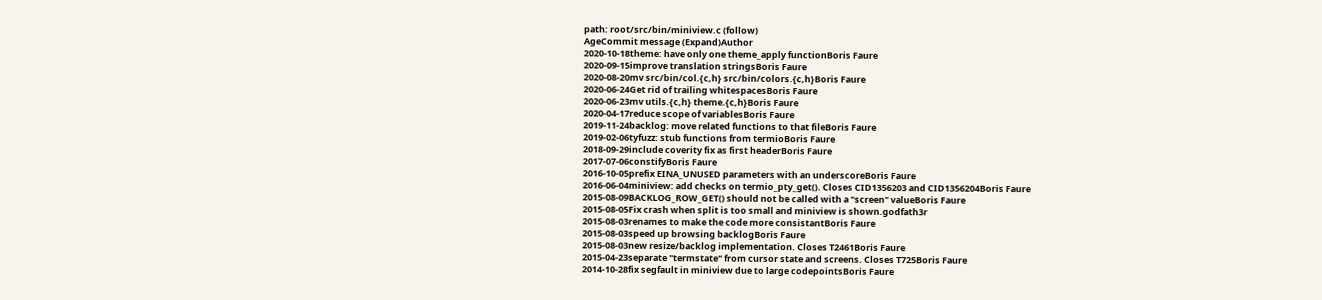path: root/src/bin/miniview.c (follow)
AgeCommit message (Expand)Author
2020-10-18theme: have only one theme_apply functionBoris Faure
2020-09-15improve translation stringsBoris Faure
2020-08-20mv src/bin/col.{c,h} src/bin/colors.{c,h}Boris Faure
2020-06-24Get rid of trailing whitespacesBoris Faure
2020-06-23mv utils.{c,h} theme.{c,h}Boris Faure
2020-04-17reduce scope of variablesBoris Faure
2019-11-24backlog: move related functions to that fileBoris Faure
2019-02-06tyfuzz: stub functions from termioBoris Faure
2018-09-29include coverity fix as first headerBoris Faure
2017-07-06constifyBoris Faure
2016-10-05prefix EINA_UNUSED parameters with an underscoreBoris Faure
2016-06-04miniview: add checks on termio_pty_get(). Closes CID1356203 and CID1356204Boris Faure
2015-08-09BACKLOG_ROW_GET() should not be called with a "screen" valueBoris Faure
2015-08-05Fix crash when split is too small and miniview is shown.godfath3r
2015-08-03renames to make the code more consistantBoris Faure
2015-08-03speed up browsing backlogBoris Faure
2015-08-03new resize/backlog implementation. Closes T2461Boris Faure
2015-04-23separate "termstate" from cursor state and screens. Closes T725Boris Faure
2014-10-28fix segfault in miniview due to large codepointsBoris Faure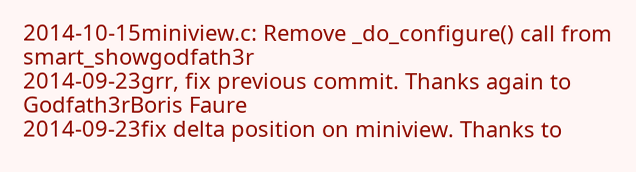2014-10-15miniview.c: Remove _do_configure() call from smart_showgodfath3r
2014-09-23grr, fix previous commit. Thanks again to Godfath3rBoris Faure
2014-09-23fix delta position on miniview. Thanks to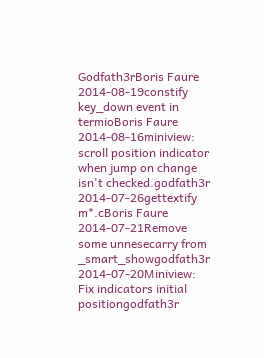Godfath3rBoris Faure
2014-08-19constify key_down event in termioBoris Faure
2014-08-16miniview: scroll position indicator when jump on change isn't checked.godfath3r
2014-07-26gettextify m*.cBoris Faure
2014-07-21Remove some unnesecarry from _smart_showgodfath3r
2014-07-20Miniview: Fix indicators initial positiongodfath3r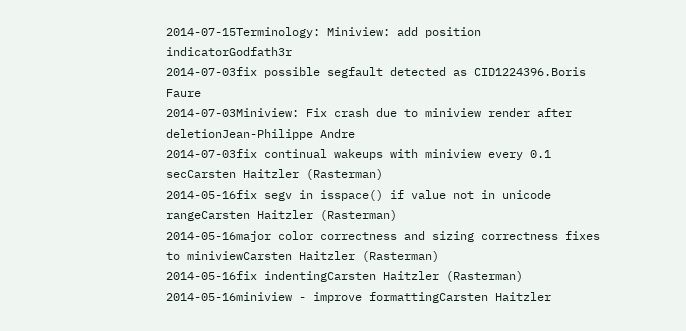2014-07-15Terminology: Miniview: add position indicatorGodfath3r
2014-07-03fix possible segfault detected as CID1224396.Boris Faure
2014-07-03Miniview: Fix crash due to miniview render after deletionJean-Philippe Andre
2014-07-03fix continual wakeups with miniview every 0.1 secCarsten Haitzler (Rasterman)
2014-05-16fix segv in isspace() if value not in unicode rangeCarsten Haitzler (Rasterman)
2014-05-16major color correctness and sizing correctness fixes to miniviewCarsten Haitzler (Rasterman)
2014-05-16fix indentingCarsten Haitzler (Rasterman)
2014-05-16miniview - improve formattingCarsten Haitzler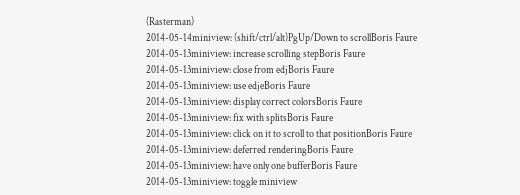(Rasterman)
2014-05-14miniview: (shift/ctrl/alt)PgUp/Down to scrollBoris Faure
2014-05-13miniview: increase scrolling stepBoris Faure
2014-05-13miniview: close from edjBoris Faure
2014-05-13miniview: use edjeBoris Faure
2014-05-13miniview: display correct colorsBoris Faure
2014-05-13miniview: fix with splitsBoris Faure
2014-05-13miniview: click on it to scroll to that positionBoris Faure
2014-05-13miniview: deferred renderingBoris Faure
2014-05-13miniview: have only one bufferBoris Faure
2014-05-13miniview: toggle miniview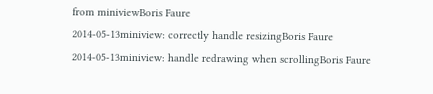from miniviewBoris Faure
2014-05-13miniview: correctly handle resizingBoris Faure
2014-05-13miniview: handle redrawing when scrollingBoris Faure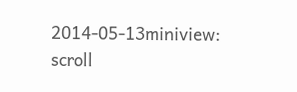2014-05-13miniview: scroll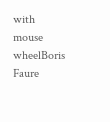with mouse wheelBoris Faure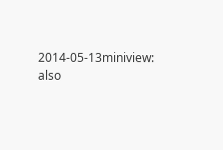2014-05-13miniview: also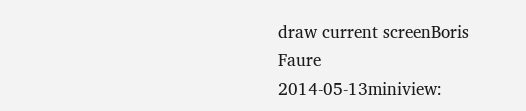draw current screenBoris Faure
2014-05-13miniview: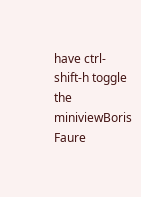have ctrl-shift-h toggle the miniviewBoris Faure